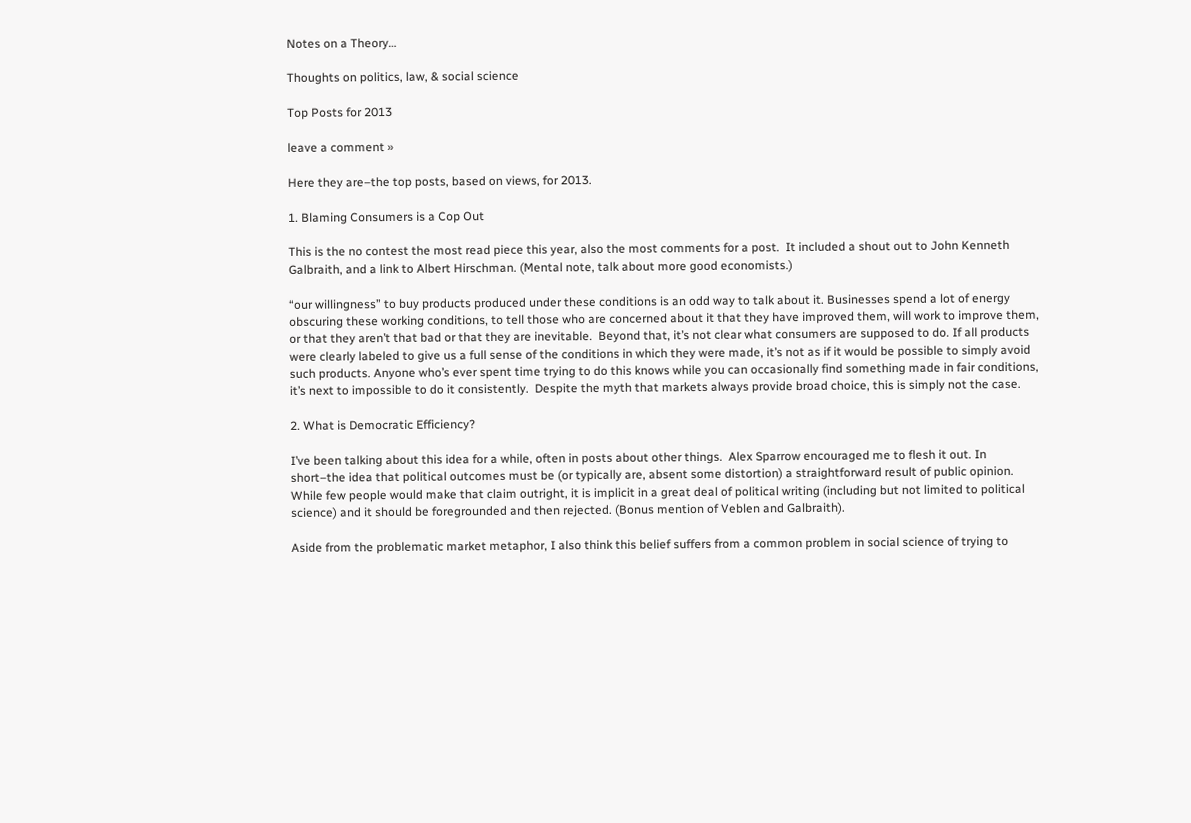Notes on a Theory…

Thoughts on politics, law, & social science

Top Posts for 2013

leave a comment »

Here they are–the top posts, based on views, for 2013.

1. Blaming Consumers is a Cop Out

This is the no contest the most read piece this year, also the most comments for a post.  It included a shout out to John Kenneth Galbraith, and a link to Albert Hirschman. (Mental note, talk about more good economists.)

“our willingness” to buy products produced under these conditions is an odd way to talk about it. Businesses spend a lot of energy obscuring these working conditions, to tell those who are concerned about it that they have improved them, will work to improve them, or that they aren’t that bad or that they are inevitable.  Beyond that, it’s not clear what consumers are supposed to do. If all products were clearly labeled to give us a full sense of the conditions in which they were made, it’s not as if it would be possible to simply avoid such products. Anyone who’s ever spent time trying to do this knows while you can occasionally find something made in fair conditions, it’s next to impossible to do it consistently.  Despite the myth that markets always provide broad choice, this is simply not the case.

2. What is Democratic Efficiency?

I’ve been talking about this idea for a while, often in posts about other things.  Alex Sparrow encouraged me to flesh it out. In short–the idea that political outcomes must be (or typically are, absent some distortion) a straightforward result of public opinion. While few people would make that claim outright, it is implicit in a great deal of political writing (including but not limited to political science) and it should be foregrounded and then rejected. (Bonus mention of Veblen and Galbraith).

Aside from the problematic market metaphor, I also think this belief suffers from a common problem in social science of trying to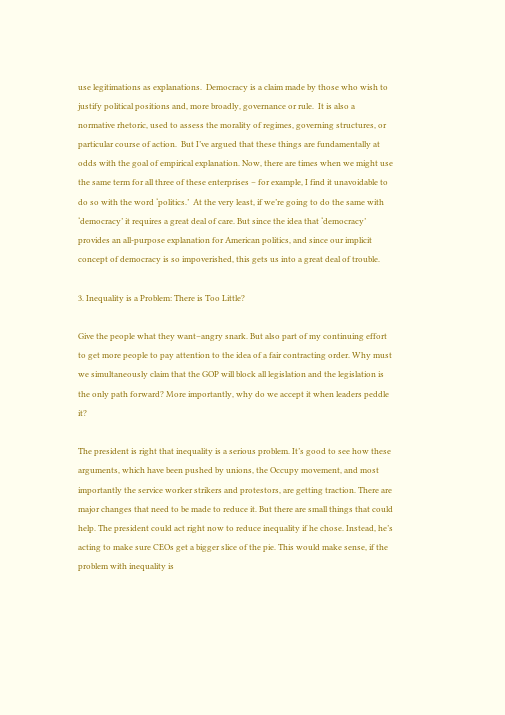use legitimations as explanations.  Democracy is a claim made by those who wish to justify political positions and, more broadly, governance or rule.  It is also a normative rhetoric, used to assess the morality of regimes, governing structures, or particular course of action.  But I’ve argued that these things are fundamentally at odds with the goal of empirical explanation. Now, there are times when we might use the same term for all three of these enterprises – for example, I find it unavoidable to do so with the word ‘politics.’  At the very least, if we’re going to do the same with ‘democracy’ it requires a great deal of care. But since the idea that ‘democracy’ provides an all-purpose explanation for American politics, and since our implicit concept of democracy is so impoverished, this gets us into a great deal of trouble.

3. Inequality is a Problem: There is Too Little?

Give the people what they want–angry snark. But also part of my continuing effort to get more people to pay attention to the idea of a fair contracting order. Why must we simultaneously claim that the GOP will block all legislation and the legislation is the only path forward? More importantly, why do we accept it when leaders peddle it?

The president is right that inequality is a serious problem. It’s good to see how these arguments, which have been pushed by unions, the Occupy movement, and most importantly the service worker strikers and protestors, are getting traction. There are major changes that need to be made to reduce it. But there are small things that could help. The president could act right now to reduce inequality if he chose. Instead, he’s acting to make sure CEOs get a bigger slice of the pie. This would make sense, if the problem with inequality is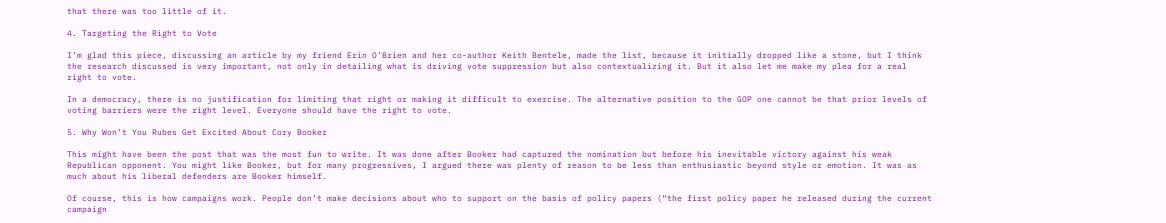that there was too little of it.

4. Targeting the Right to Vote

I’m glad this piece, discussing an article by my friend Erin O’Brien and her co-author Keith Bentele, made the list, because it initially dropped like a stone, but I think the research discussed is very important, not only in detailing what is driving vote suppression but also contextualizing it. But it also let me make my plea for a real right to vote.

In a democracy, there is no justification for limiting that right or making it difficult to exercise. The alternative position to the GOP one cannot be that prior levels of voting barriers were the right level. Everyone should have the right to vote.

5. Why Won’t You Rubes Get Excited About Cory Booker

This might have been the post that was the most fun to write. It was done after Booker had captured the nomination but before his inevitable victory against his weak Republican opponent. You might like Booker, but for many progressives, I argued there was plenty of reason to be less than enthusiastic beyond style or emotion. It was as much about his liberal defenders are Booker himself.

Of course, this is how campaigns work. People don’t make decisions about who to support on the basis of policy papers (“the first policy paper he released during the current campaign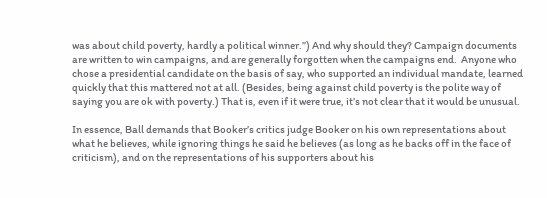was about child poverty, hardly a political winner.”) And why should they? Campaign documents are written to win campaigns, and are generally forgotten when the campaigns end.  Anyone who chose a presidential candidate on the basis of say, who supported an individual mandate, learned quickly that this mattered not at all. (Besides, being against child poverty is the polite way of saying you are ok with poverty.) That is, even if it were true, it’s not clear that it would be unusual.

In essence, Ball demands that Booker’s critics judge Booker on his own representations about what he believes, while ignoring things he said he believes (as long as he backs off in the face of criticism), and on the representations of his supporters about his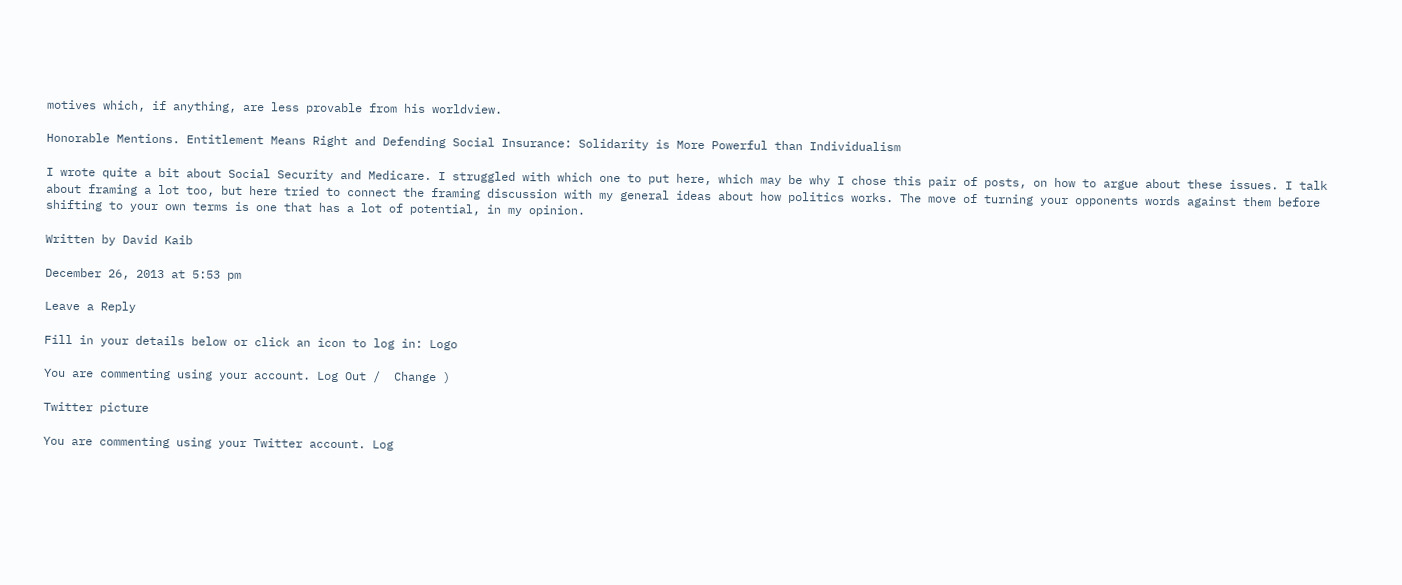motives which, if anything, are less provable from his worldview.

Honorable Mentions. Entitlement Means Right and Defending Social Insurance: Solidarity is More Powerful than Individualism

I wrote quite a bit about Social Security and Medicare. I struggled with which one to put here, which may be why I chose this pair of posts, on how to argue about these issues. I talk about framing a lot too, but here tried to connect the framing discussion with my general ideas about how politics works. The move of turning your opponents words against them before shifting to your own terms is one that has a lot of potential, in my opinion.

Written by David Kaib

December 26, 2013 at 5:53 pm

Leave a Reply

Fill in your details below or click an icon to log in: Logo

You are commenting using your account. Log Out /  Change )

Twitter picture

You are commenting using your Twitter account. Log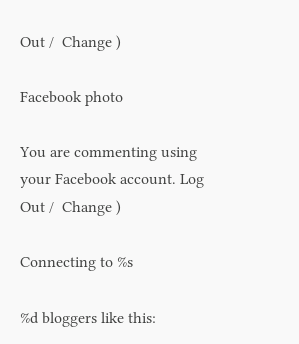Out /  Change )

Facebook photo

You are commenting using your Facebook account. Log Out /  Change )

Connecting to %s

%d bloggers like this: